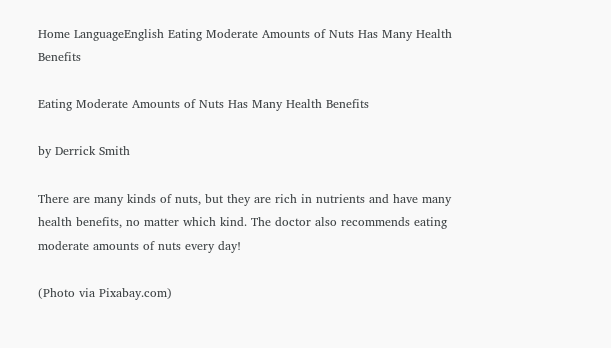Home LanguageEnglish Eating Moderate Amounts of Nuts Has Many Health Benefits

Eating Moderate Amounts of Nuts Has Many Health Benefits

by Derrick Smith

There are many kinds of nuts, but they are rich in nutrients and have many health benefits, no matter which kind. The doctor also recommends eating moderate amounts of nuts every day!

(Photo via Pixabay.com)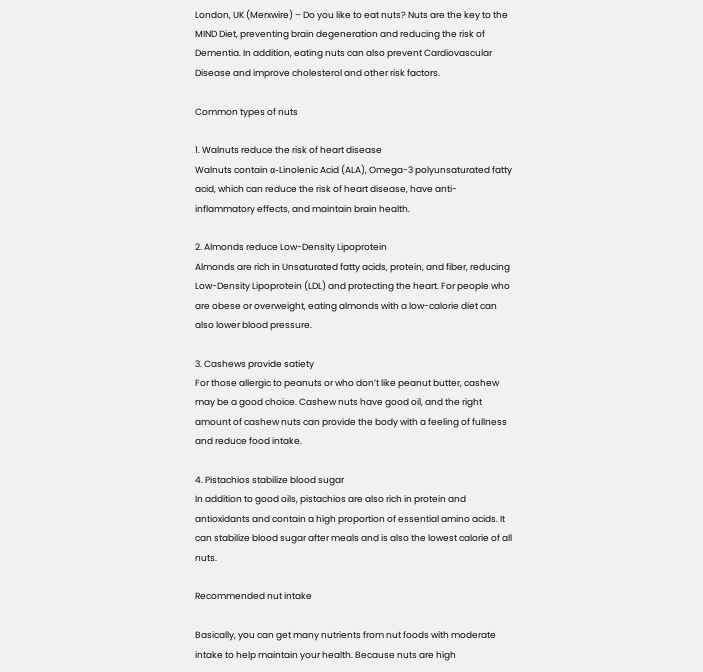London, UK (Merxwire) – Do you like to eat nuts? Nuts are the key to the MIND Diet, preventing brain degeneration and reducing the risk of Dementia. In addition, eating nuts can also prevent Cardiovascular Disease and improve cholesterol and other risk factors.

Common types of nuts

1. Walnuts reduce the risk of heart disease
Walnuts contain α-Linolenic Acid (ALA), Omega-3 polyunsaturated fatty acid, which can reduce the risk of heart disease, have anti-inflammatory effects, and maintain brain health.

2. Almonds reduce Low-Density Lipoprotein
Almonds are rich in Unsaturated fatty acids, protein, and fiber, reducing Low-Density Lipoprotein (LDL) and protecting the heart. For people who are obese or overweight, eating almonds with a low-calorie diet can also lower blood pressure.

3. Cashews provide satiety
For those allergic to peanuts or who don’t like peanut butter, cashew may be a good choice. Cashew nuts have good oil, and the right amount of cashew nuts can provide the body with a feeling of fullness and reduce food intake.

4. Pistachios stabilize blood sugar
In addition to good oils, pistachios are also rich in protein and antioxidants and contain a high proportion of essential amino acids. It can stabilize blood sugar after meals and is also the lowest calorie of all nuts.

Recommended nut intake

Basically, you can get many nutrients from nut foods with moderate intake to help maintain your health. Because nuts are high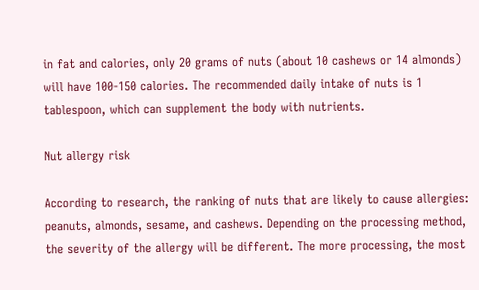in fat and calories, only 20 grams of nuts (about 10 cashews or 14 almonds) will have 100-150 calories. The recommended daily intake of nuts is 1 tablespoon, which can supplement the body with nutrients.

Nut allergy risk

According to research, the ranking of nuts that are likely to cause allergies: peanuts, almonds, sesame, and cashews. Depending on the processing method, the severity of the allergy will be different. The more processing, the most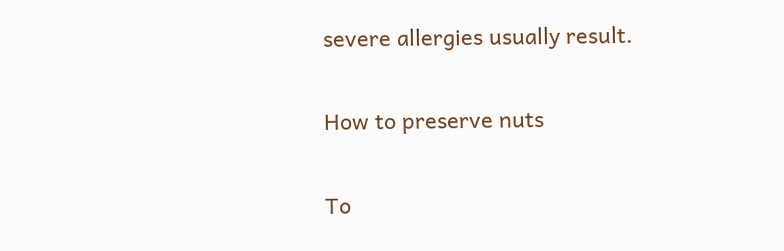severe allergies usually result.

How to preserve nuts

To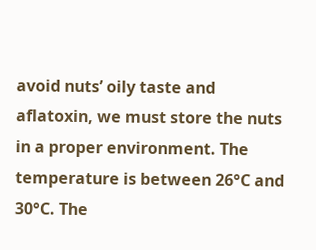avoid nuts’ oily taste and aflatoxin, we must store the nuts in a proper environment. The temperature is between 26°C and 30°C. The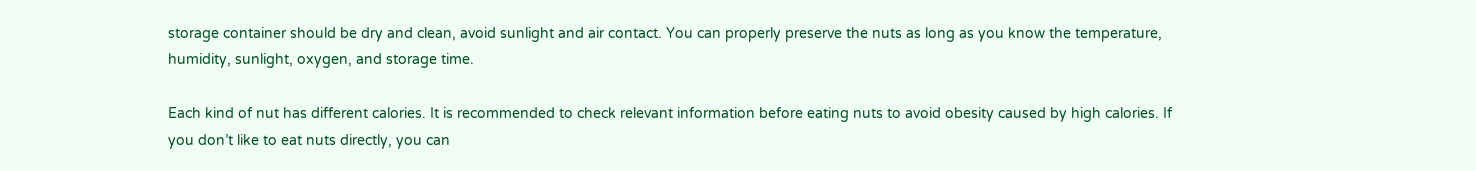storage container should be dry and clean, avoid sunlight and air contact. You can properly preserve the nuts as long as you know the temperature, humidity, sunlight, oxygen, and storage time.

Each kind of nut has different calories. It is recommended to check relevant information before eating nuts to avoid obesity caused by high calories. If you don’t like to eat nuts directly, you can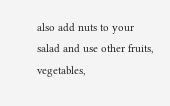also add nuts to your salad and use other fruits, vegetables,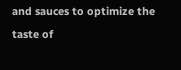and sauces to optimize the taste of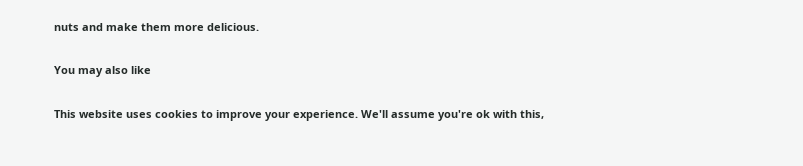nuts and make them more delicious.

You may also like

This website uses cookies to improve your experience. We'll assume you're ok with this,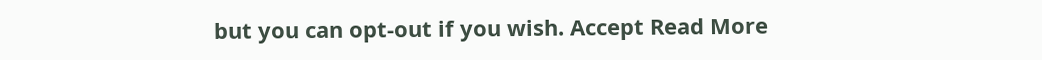but you can opt-out if you wish. Accept Read More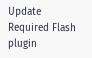Update Required Flash plugin